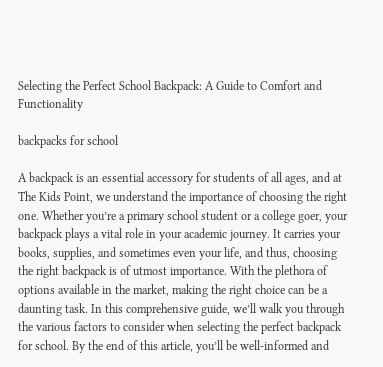Selecting the Perfect School Backpack: A Guide to Comfort and Functionality

backpacks for school

A backpack is an essential accessory for students of all ages, and at The Kids Point, we understand the importance of choosing the right one. Whether you’re a primary school student or a college goer, your backpack plays a vital role in your academic journey. It carries your books, supplies, and sometimes even your life, and thus, choosing the right backpack is of utmost importance. With the plethora of options available in the market, making the right choice can be a daunting task. In this comprehensive guide, we’ll walk you through the various factors to consider when selecting the perfect backpack for school. By the end of this article, you’ll be well-informed and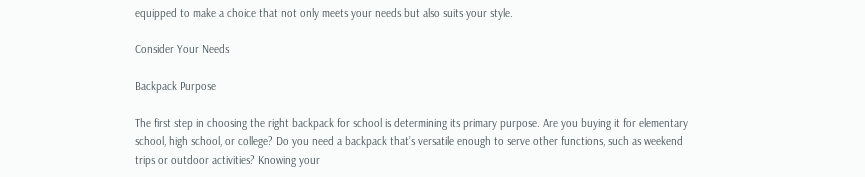equipped to make a choice that not only meets your needs but also suits your style.

Consider Your Needs

Backpack Purpose

The first step in choosing the right backpack for school is determining its primary purpose. Are you buying it for elementary school, high school, or college? Do you need a backpack that’s versatile enough to serve other functions, such as weekend trips or outdoor activities? Knowing your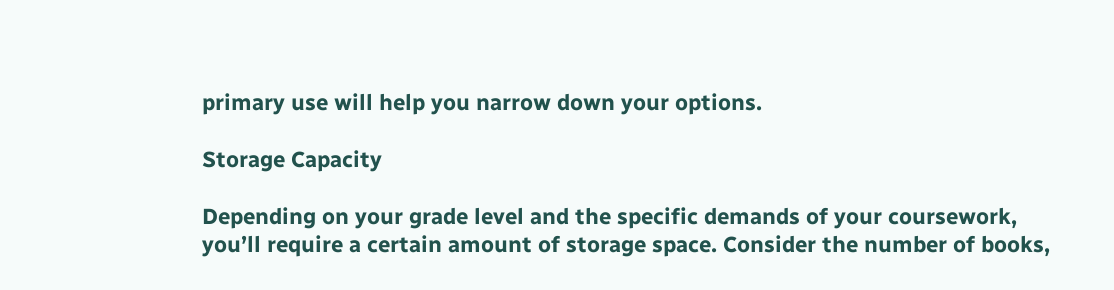primary use will help you narrow down your options.

Storage Capacity

Depending on your grade level and the specific demands of your coursework, you’ll require a certain amount of storage space. Consider the number of books,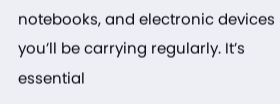notebooks, and electronic devices you’ll be carrying regularly. It’s essential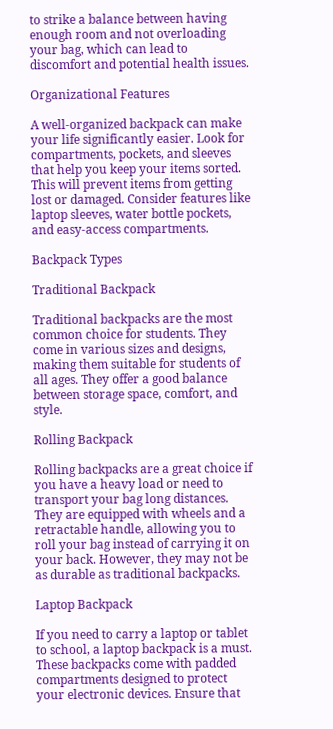to strike a balance between having enough room and not overloading your bag, which can lead to discomfort and potential health issues.

Organizational Features

A well-organized backpack can make your life significantly easier. Look for compartments, pockets, and sleeves that help you keep your items sorted. This will prevent items from getting lost or damaged. Consider features like laptop sleeves, water bottle pockets, and easy-access compartments.

Backpack Types

Traditional Backpack

Traditional backpacks are the most common choice for students. They come in various sizes and designs, making them suitable for students of all ages. They offer a good balance between storage space, comfort, and style.

Rolling Backpack

Rolling backpacks are a great choice if you have a heavy load or need to transport your bag long distances. They are equipped with wheels and a retractable handle, allowing you to roll your bag instead of carrying it on your back. However, they may not be as durable as traditional backpacks.

Laptop Backpack

If you need to carry a laptop or tablet to school, a laptop backpack is a must. These backpacks come with padded compartments designed to protect your electronic devices. Ensure that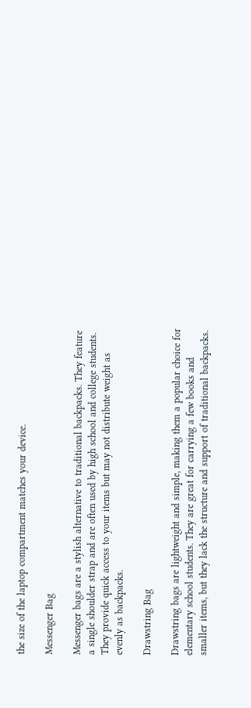the size of the laptop compartment matches your device.

Messenger Bag

Messenger bags are a stylish alternative to traditional backpacks. They feature a single shoulder strap and are often used by high school and college students. They provide quick access to your items but may not distribute weight as evenly as backpacks.

Drawstring Bag

Drawstring bags are lightweight and simple, making them a popular choice for elementary school students. They are great for carrying a few books and smaller items, but they lack the structure and support of traditional backpacks.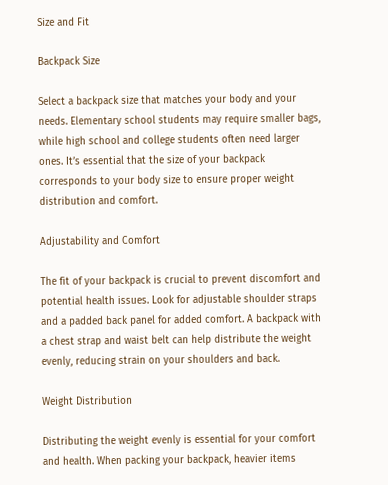Size and Fit

Backpack Size

Select a backpack size that matches your body and your needs. Elementary school students may require smaller bags, while high school and college students often need larger ones. It’s essential that the size of your backpack corresponds to your body size to ensure proper weight distribution and comfort.

Adjustability and Comfort

The fit of your backpack is crucial to prevent discomfort and potential health issues. Look for adjustable shoulder straps and a padded back panel for added comfort. A backpack with a chest strap and waist belt can help distribute the weight evenly, reducing strain on your shoulders and back.

Weight Distribution

Distributing the weight evenly is essential for your comfort and health. When packing your backpack, heavier items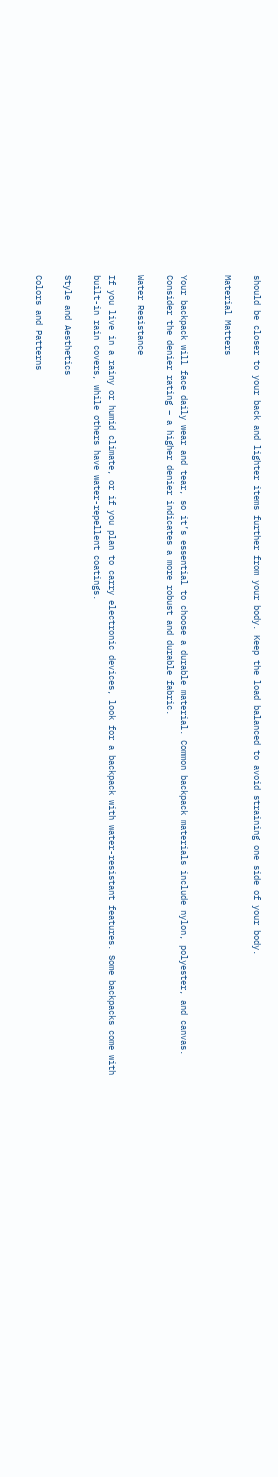should be closer to your back and lighter items further from your body. Keep the load balanced to avoid straining one side of your body.

Material Matters


Your backpack will face daily wear and tear, so it’s essential to choose a durable material. Common backpack materials include nylon, polyester, and canvas. Consider the denier rating – a higher denier indicates a more robust and durable fabric.

Water Resistance

If you live in a rainy or humid climate, or if you plan to carry electronic devices, look for a backpack with water-resistant features. Some backpacks come with built-in rain covers, while others have water-repellent coatings.

Style and Aesthetics

Colors and Patterns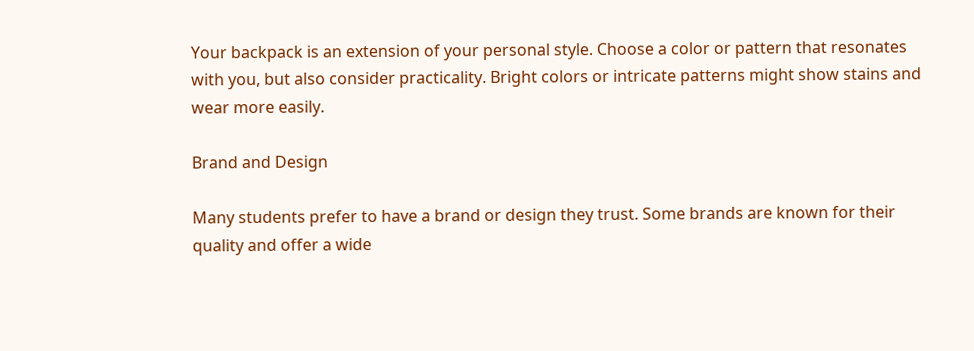Your backpack is an extension of your personal style. Choose a color or pattern that resonates with you, but also consider practicality. Bright colors or intricate patterns might show stains and wear more easily.

Brand and Design

Many students prefer to have a brand or design they trust. Some brands are known for their quality and offer a wide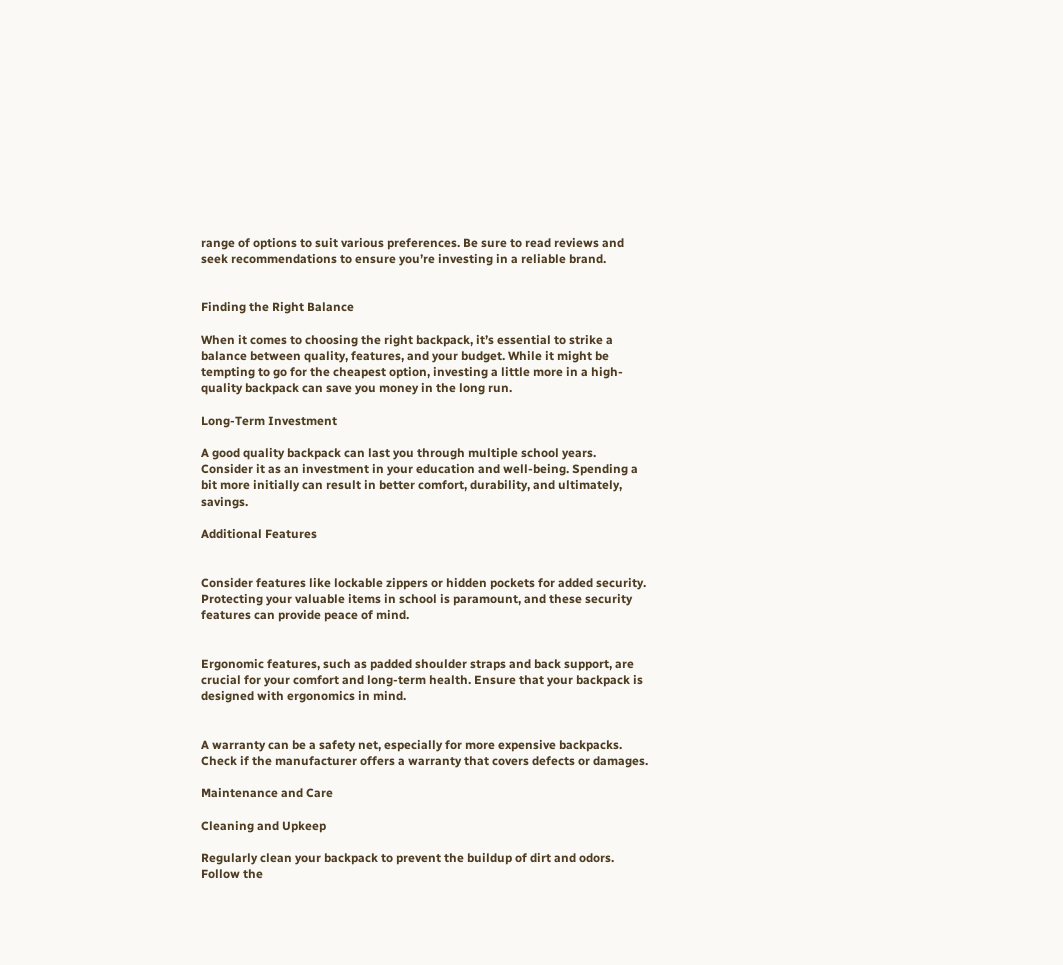range of options to suit various preferences. Be sure to read reviews and seek recommendations to ensure you’re investing in a reliable brand.


Finding the Right Balance

When it comes to choosing the right backpack, it’s essential to strike a balance between quality, features, and your budget. While it might be tempting to go for the cheapest option, investing a little more in a high-quality backpack can save you money in the long run.

Long-Term Investment

A good quality backpack can last you through multiple school years. Consider it as an investment in your education and well-being. Spending a bit more initially can result in better comfort, durability, and ultimately, savings.

Additional Features


Consider features like lockable zippers or hidden pockets for added security. Protecting your valuable items in school is paramount, and these security features can provide peace of mind.


Ergonomic features, such as padded shoulder straps and back support, are crucial for your comfort and long-term health. Ensure that your backpack is designed with ergonomics in mind.


A warranty can be a safety net, especially for more expensive backpacks. Check if the manufacturer offers a warranty that covers defects or damages.

Maintenance and Care

Cleaning and Upkeep

Regularly clean your backpack to prevent the buildup of dirt and odors. Follow the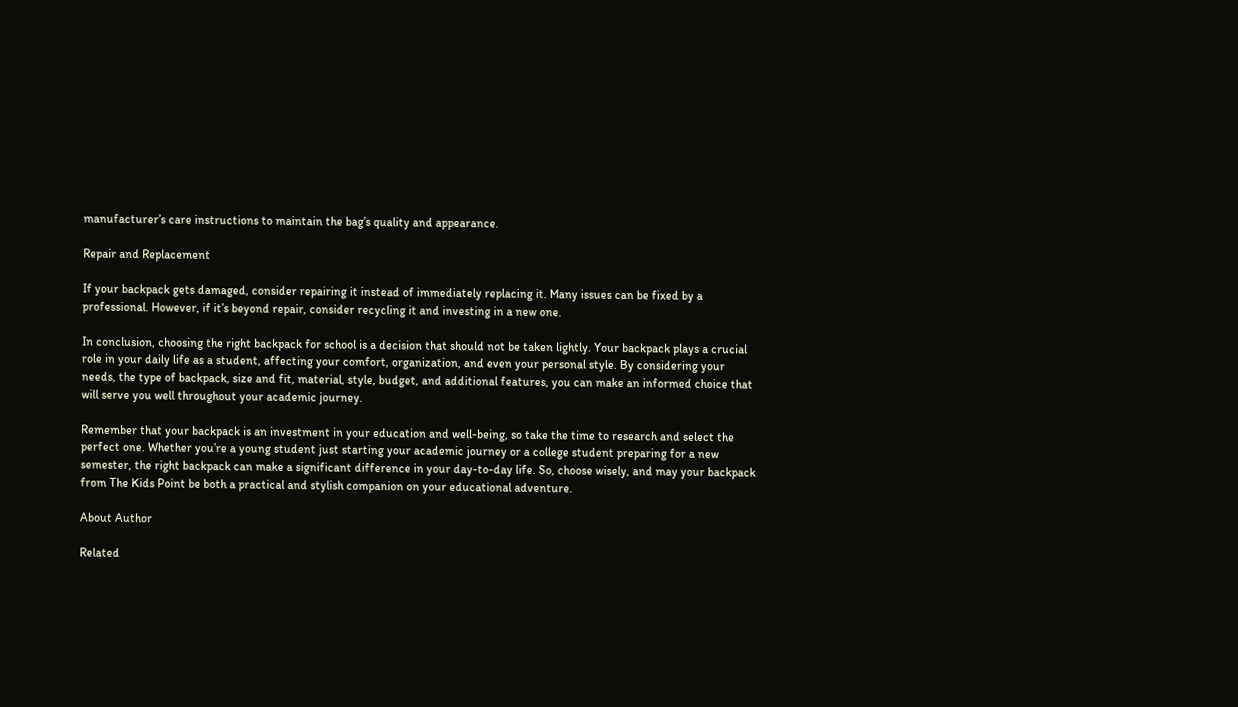manufacturer’s care instructions to maintain the bag’s quality and appearance.

Repair and Replacement

If your backpack gets damaged, consider repairing it instead of immediately replacing it. Many issues can be fixed by a professional. However, if it’s beyond repair, consider recycling it and investing in a new one.

In conclusion, choosing the right backpack for school is a decision that should not be taken lightly. Your backpack plays a crucial role in your daily life as a student, affecting your comfort, organization, and even your personal style. By considering your needs, the type of backpack, size and fit, material, style, budget, and additional features, you can make an informed choice that will serve you well throughout your academic journey.

Remember that your backpack is an investment in your education and well-being, so take the time to research and select the perfect one. Whether you’re a young student just starting your academic journey or a college student preparing for a new semester, the right backpack can make a significant difference in your day-to-day life. So, choose wisely, and may your backpack from The Kids Point be both a practical and stylish companion on your educational adventure.

About Author

Related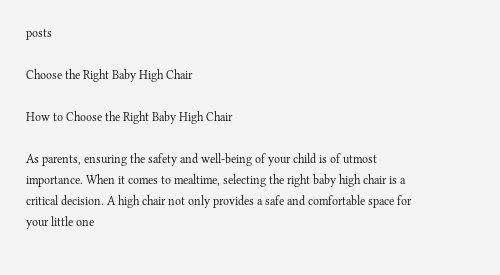posts

Choose the Right Baby High Chair

How to Choose the Right Baby High Chair

As parents, ensuring the safety and well-being of your child is of utmost importance. When it comes to mealtime, selecting the right baby high chair is a critical decision. A high chair not only provides a safe and comfortable space for your little one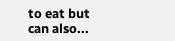to eat but can also...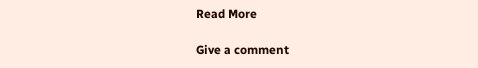Read More

Give a comment